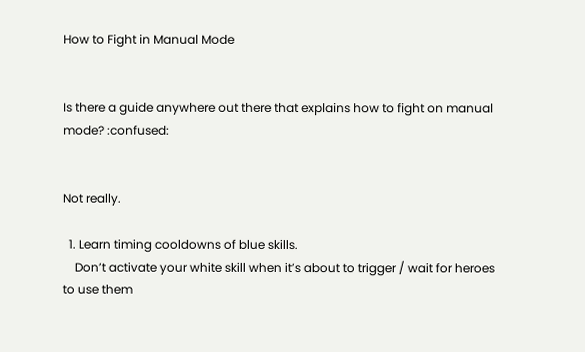How to Fight in Manual Mode


Is there a guide anywhere out there that explains how to fight on manual mode? :confused:


Not really.

  1. Learn timing cooldowns of blue skills.
    Don’t activate your white skill when it’s about to trigger / wait for heroes to use them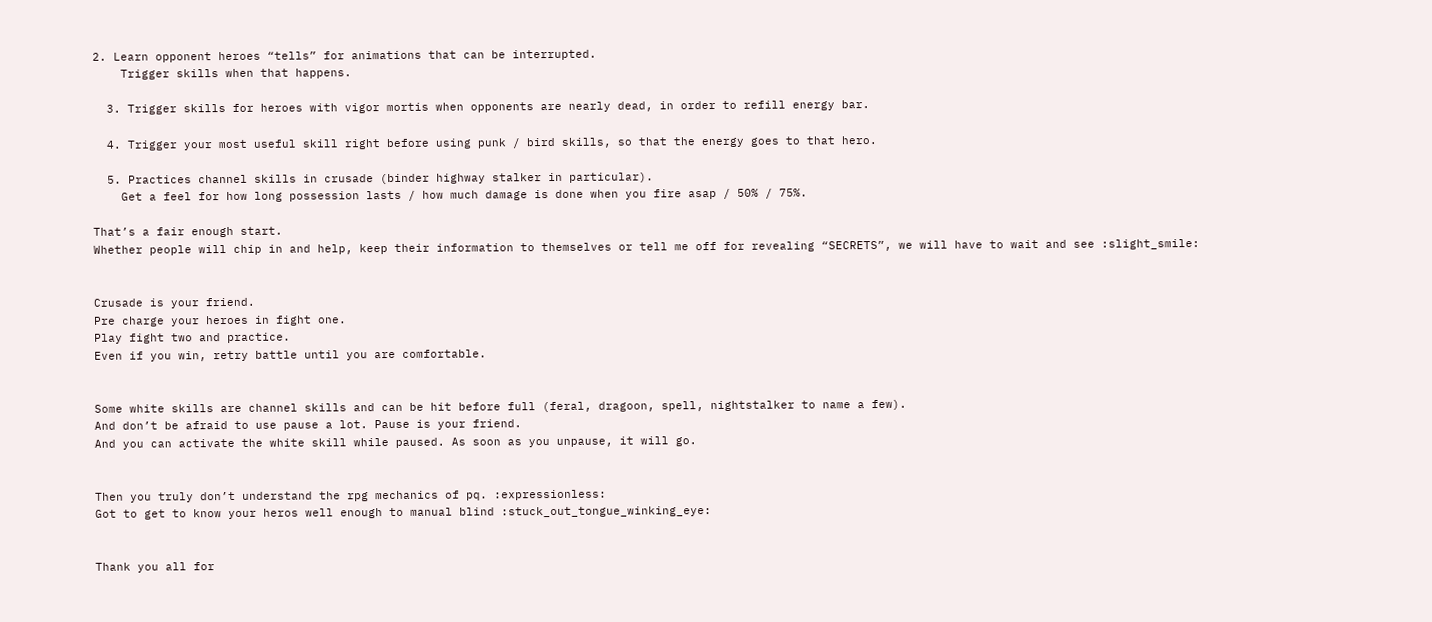2. Learn opponent heroes “tells” for animations that can be interrupted.
    Trigger skills when that happens.

  3. Trigger skills for heroes with vigor mortis when opponents are nearly dead, in order to refill energy bar.

  4. Trigger your most useful skill right before using punk / bird skills, so that the energy goes to that hero.

  5. Practices channel skills in crusade (binder highway stalker in particular).
    Get a feel for how long possession lasts / how much damage is done when you fire asap / 50% / 75%.

That’s a fair enough start.
Whether people will chip in and help, keep their information to themselves or tell me off for revealing “SECRETS”, we will have to wait and see :slight_smile:


Crusade is your friend.
Pre charge your heroes in fight one.
Play fight two and practice.
Even if you win, retry battle until you are comfortable.


Some white skills are channel skills and can be hit before full (feral, dragoon, spell, nightstalker to name a few).
And don’t be afraid to use pause a lot. Pause is your friend.
And you can activate the white skill while paused. As soon as you unpause, it will go.


Then you truly don’t understand the rpg mechanics of pq. :expressionless:
Got to get to know your heros well enough to manual blind :stuck_out_tongue_winking_eye:


Thank you all for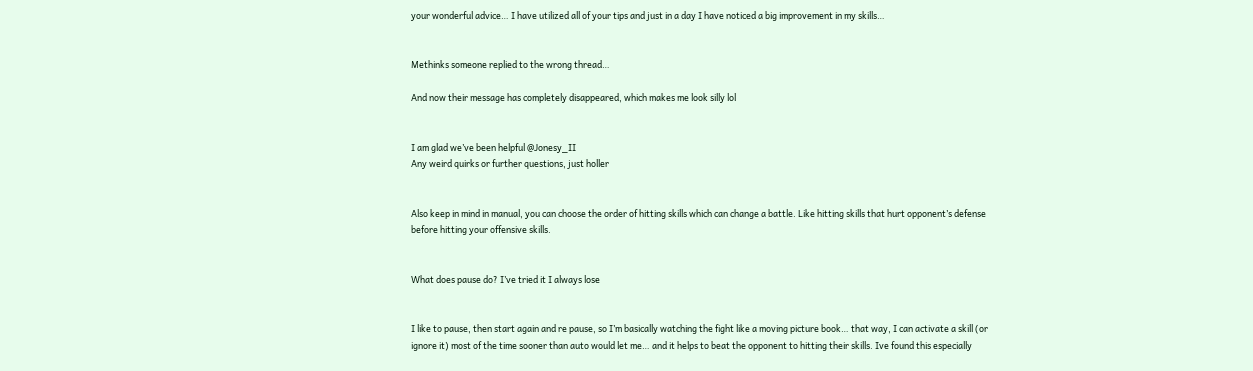your wonderful advice… I have utilized all of your tips and just in a day I have noticed a big improvement in my skills…


Methinks someone replied to the wrong thread…

And now their message has completely disappeared, which makes me look silly lol


I am glad we’ve been helpful @Jonesy_II
Any weird quirks or further questions, just holler


Also keep in mind in manual, you can choose the order of hitting skills which can change a battle. Like hitting skills that hurt opponent’s defense before hitting your offensive skills.


What does pause do? I’ve tried it I always lose


I like to pause, then start again and re pause, so I’m basically watching the fight like a moving picture book… that way, I can activate a skill (or ignore it) most of the time sooner than auto would let me… and it helps to beat the opponent to hitting their skills. Ive found this especially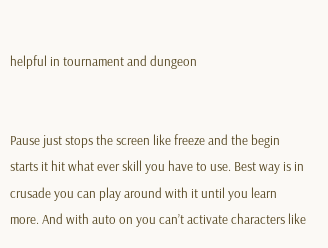helpful in tournament and dungeon


Pause just stops the screen like freeze and the begin starts it hit what ever skill you have to use. Best way is in crusade you can play around with it until you learn more. And with auto on you can’t activate characters like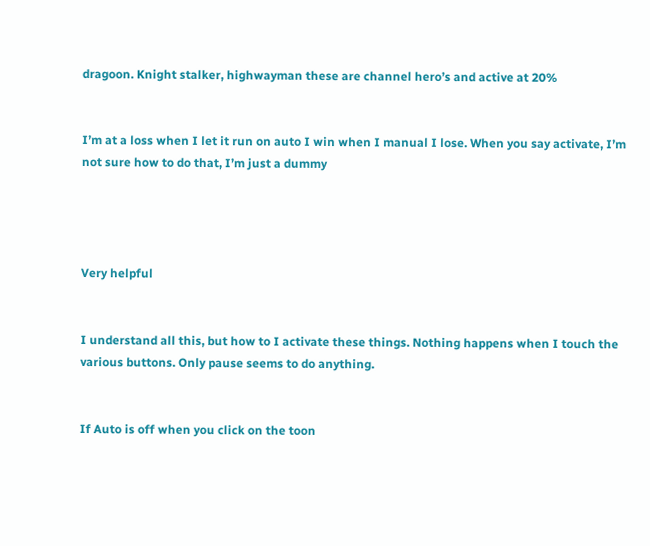dragoon. Knight stalker, highwayman these are channel hero’s and active at 20%


I’m at a loss when I let it run on auto I win when I manual I lose. When you say activate, I’m not sure how to do that, I’m just a dummy




Very helpful


I understand all this, but how to I activate these things. Nothing happens when I touch the various buttons. Only pause seems to do anything.


If Auto is off when you click on the toon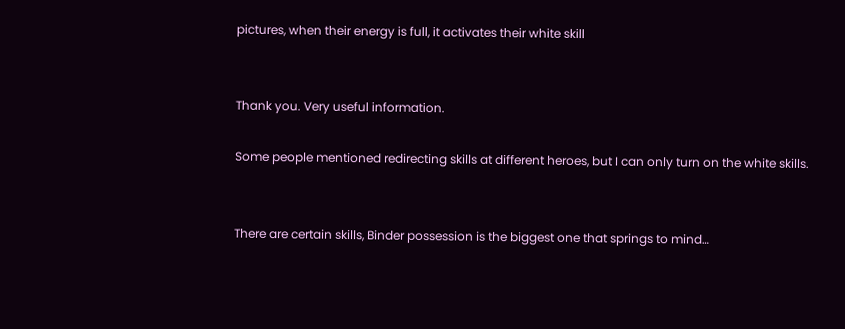pictures, when their energy is full, it activates their white skill


Thank you. Very useful information.

Some people mentioned redirecting skills at different heroes, but I can only turn on the white skills.


There are certain skills, Binder possession is the biggest one that springs to mind…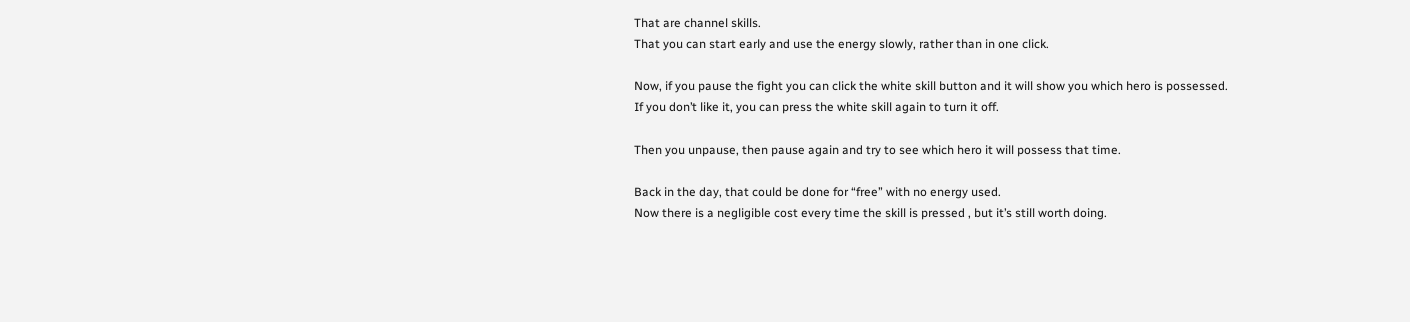That are channel skills.
That you can start early and use the energy slowly, rather than in one click.

Now, if you pause the fight you can click the white skill button and it will show you which hero is possessed.
If you don’t like it, you can press the white skill again to turn it off.

Then you unpause, then pause again and try to see which hero it will possess that time.

Back in the day, that could be done for “free” with no energy used.
Now there is a negligible cost every time the skill is pressed , but it’s still worth doing.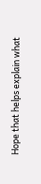Hope that helps explain what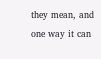they mean, and one way it can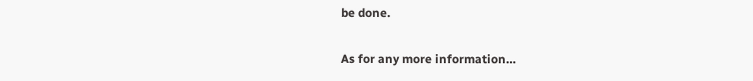be done.

As for any more information…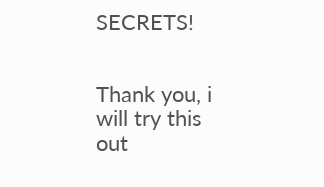SECRETS!


Thank you, i will try this out